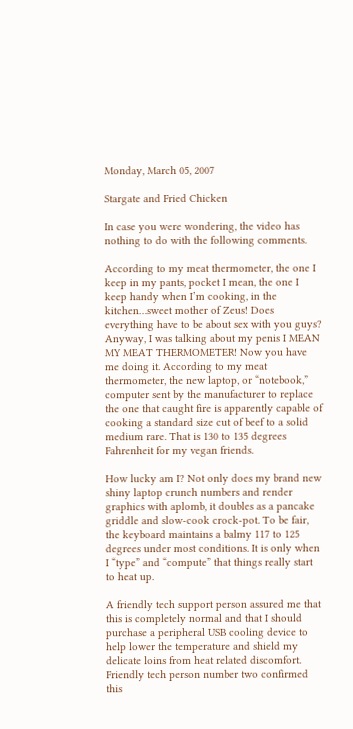Monday, March 05, 2007

Stargate and Fried Chicken

In case you were wondering, the video has nothing to do with the following comments.

According to my meat thermometer, the one I keep in my pants, pocket I mean, the one I keep handy when I’m cooking, in the kitchen…sweet mother of Zeus! Does everything have to be about sex with you guys? Anyway, I was talking about my penis I MEAN MY MEAT THERMOMETER! Now you have me doing it. According to my meat thermometer, the new laptop, or “notebook,” computer sent by the manufacturer to replace the one that caught fire is apparently capable of cooking a standard size cut of beef to a solid medium rare. That is 130 to 135 degrees Fahrenheit for my vegan friends.

How lucky am I? Not only does my brand new shiny laptop crunch numbers and render graphics with aplomb, it doubles as a pancake griddle and slow-cook crock-pot. To be fair, the keyboard maintains a balmy 117 to 125 degrees under most conditions. It is only when I “type” and “compute” that things really start to heat up.

A friendly tech support person assured me that this is completely normal and that I should purchase a peripheral USB cooling device to help lower the temperature and shield my delicate loins from heat related discomfort. Friendly tech person number two confirmed this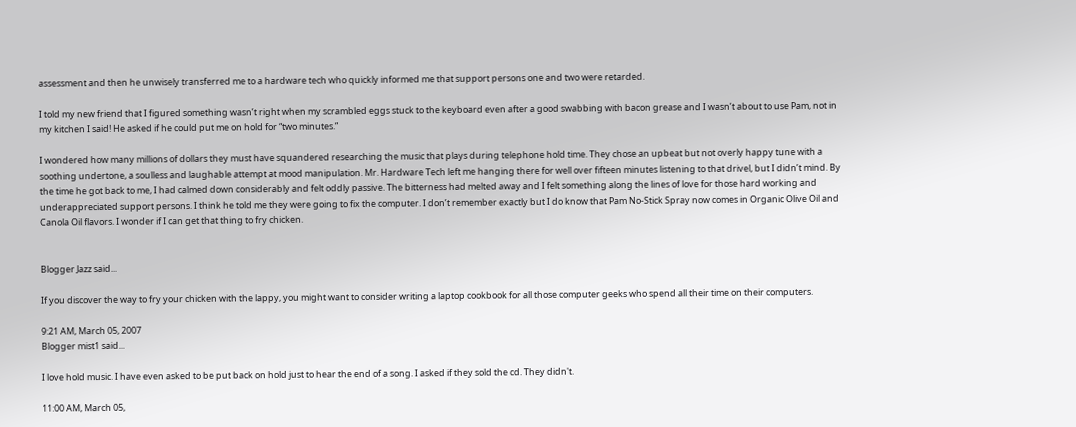assessment and then he unwisely transferred me to a hardware tech who quickly informed me that support persons one and two were retarded.

I told my new friend that I figured something wasn’t right when my scrambled eggs stuck to the keyboard even after a good swabbing with bacon grease and I wasn’t about to use Pam, not in my kitchen I said! He asked if he could put me on hold for “two minutes.”

I wondered how many millions of dollars they must have squandered researching the music that plays during telephone hold time. They chose an upbeat but not overly happy tune with a soothing undertone, a soulless and laughable attempt at mood manipulation. Mr. Hardware Tech left me hanging there for well over fifteen minutes listening to that drivel, but I didn’t mind. By the time he got back to me, I had calmed down considerably and felt oddly passive. The bitterness had melted away and I felt something along the lines of love for those hard working and underappreciated support persons. I think he told me they were going to fix the computer. I don’t remember exactly but I do know that Pam No-Stick Spray now comes in Organic Olive Oil and Canola Oil flavors. I wonder if I can get that thing to fry chicken.


Blogger Jazz said...

If you discover the way to fry your chicken with the lappy, you might want to consider writing a laptop cookbook for all those computer geeks who spend all their time on their computers.

9:21 AM, March 05, 2007
Blogger mist1 said...

I love hold music. I have even asked to be put back on hold just to hear the end of a song. I asked if they sold the cd. They didn't.

11:00 AM, March 05,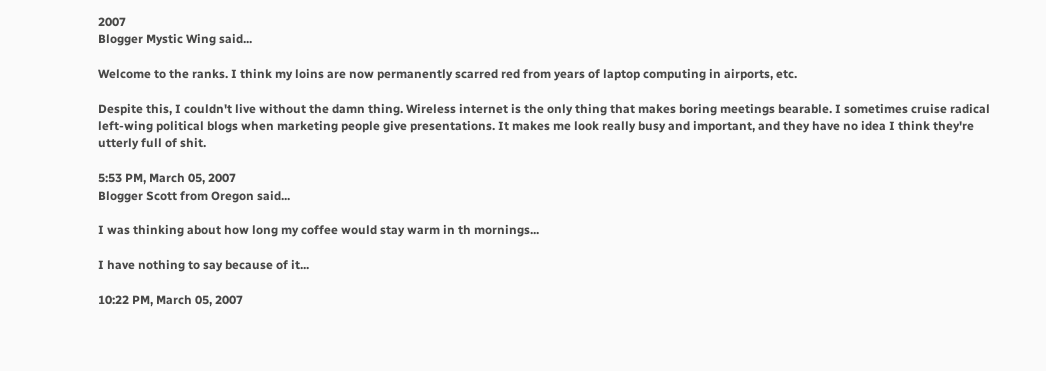2007
Blogger Mystic Wing said...

Welcome to the ranks. I think my loins are now permanently scarred red from years of laptop computing in airports, etc.

Despite this, I couldn't live without the damn thing. Wireless internet is the only thing that makes boring meetings bearable. I sometimes cruise radical left-wing political blogs when marketing people give presentations. It makes me look really busy and important, and they have no idea I think they're utterly full of shit.

5:53 PM, March 05, 2007
Blogger Scott from Oregon said...

I was thinking about how long my coffee would stay warm in th mornings...

I have nothing to say because of it...

10:22 PM, March 05, 2007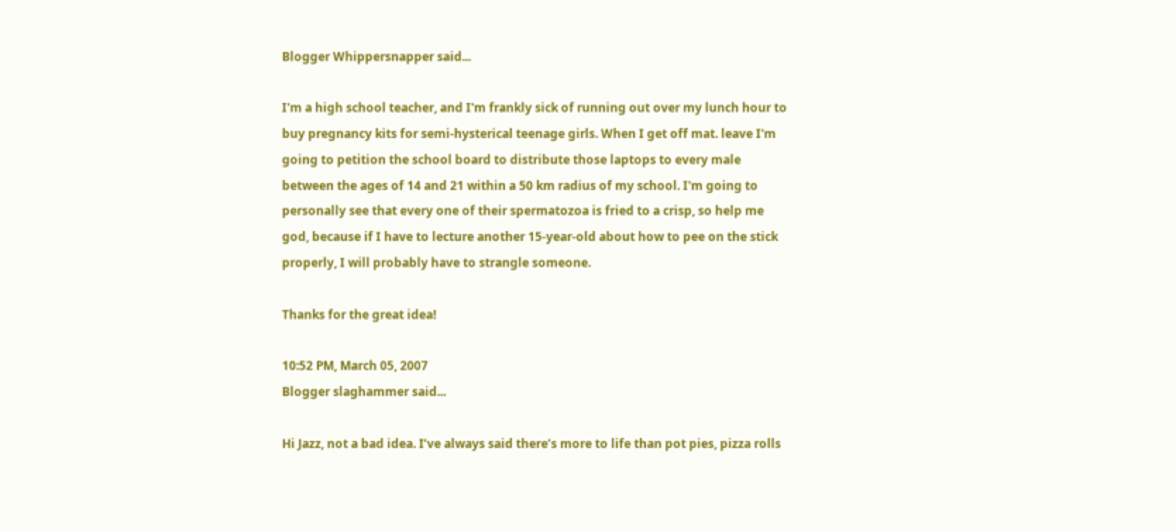Blogger Whippersnapper said...

I'm a high school teacher, and I'm frankly sick of running out over my lunch hour to buy pregnancy kits for semi-hysterical teenage girls. When I get off mat. leave I'm going to petition the school board to distribute those laptops to every male between the ages of 14 and 21 within a 50 km radius of my school. I'm going to personally see that every one of their spermatozoa is fried to a crisp, so help me god, because if I have to lecture another 15-year-old about how to pee on the stick properly, I will probably have to strangle someone.

Thanks for the great idea!

10:52 PM, March 05, 2007
Blogger slaghammer said...

Hi Jazz, not a bad idea. I’ve always said there’s more to life than pot pies, pizza rolls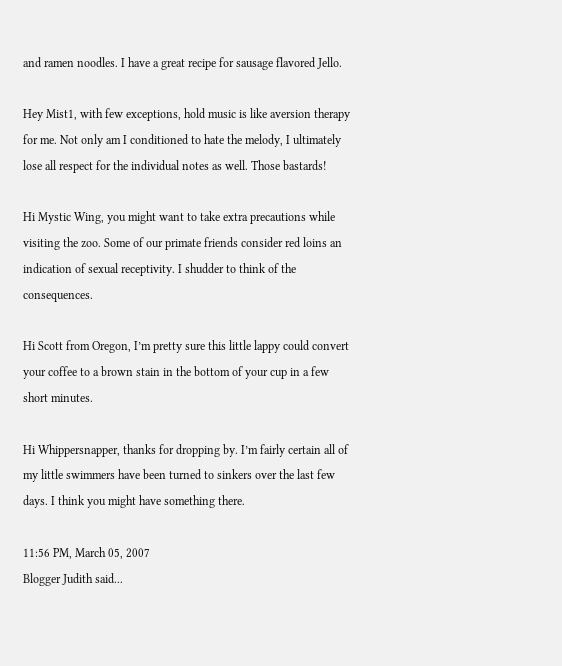and ramen noodles. I have a great recipe for sausage flavored Jello.

Hey Mist1, with few exceptions, hold music is like aversion therapy for me. Not only am I conditioned to hate the melody, I ultimately lose all respect for the individual notes as well. Those bastards!

Hi Mystic Wing, you might want to take extra precautions while visiting the zoo. Some of our primate friends consider red loins an indication of sexual receptivity. I shudder to think of the consequences.

Hi Scott from Oregon, I’m pretty sure this little lappy could convert your coffee to a brown stain in the bottom of your cup in a few short minutes.

Hi Whippersnapper, thanks for dropping by. I’m fairly certain all of my little swimmers have been turned to sinkers over the last few days. I think you might have something there.

11:56 PM, March 05, 2007
Blogger Judith said...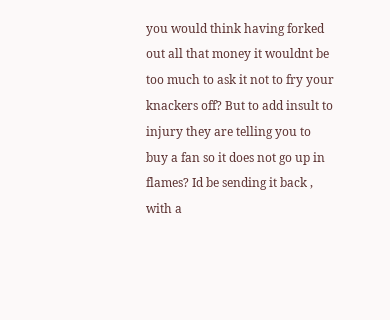you would think having forked out all that money it wouldnt be too much to ask it not to fry your knackers off? But to add insult to injury they are telling you to buy a fan so it does not go up in flames? Id be sending it back , with a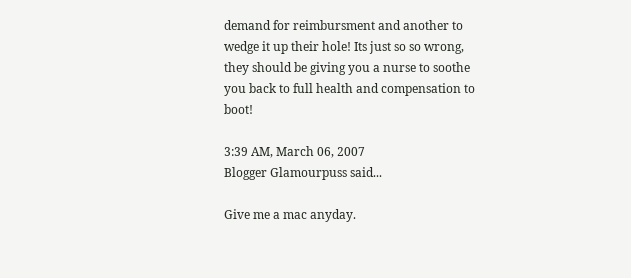demand for reimbursment and another to wedge it up their hole! Its just so so wrong, they should be giving you a nurse to soothe you back to full health and compensation to boot!

3:39 AM, March 06, 2007
Blogger Glamourpuss said...

Give me a mac anyday.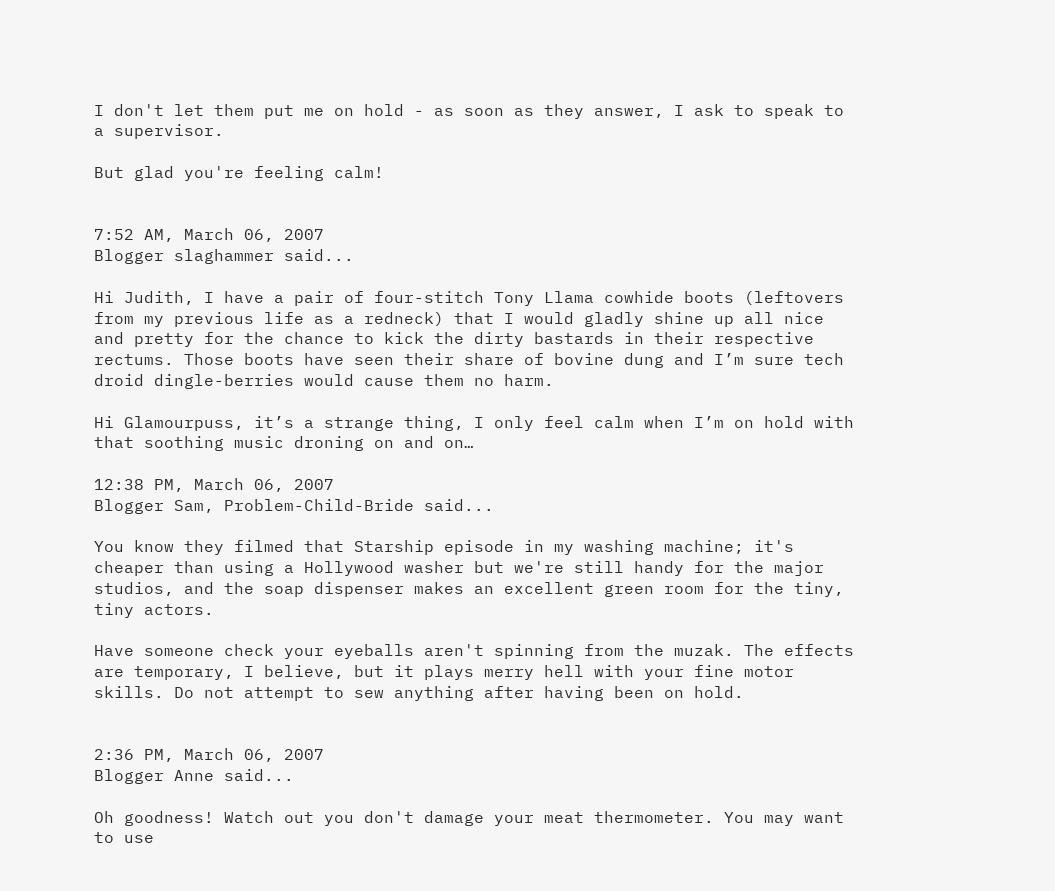I don't let them put me on hold - as soon as they answer, I ask to speak to a supervisor.

But glad you're feeling calm!


7:52 AM, March 06, 2007
Blogger slaghammer said...

Hi Judith, I have a pair of four-stitch Tony Llama cowhide boots (leftovers from my previous life as a redneck) that I would gladly shine up all nice and pretty for the chance to kick the dirty bastards in their respective rectums. Those boots have seen their share of bovine dung and I’m sure tech droid dingle-berries would cause them no harm.

Hi Glamourpuss, it’s a strange thing, I only feel calm when I’m on hold with that soothing music droning on and on…

12:38 PM, March 06, 2007
Blogger Sam, Problem-Child-Bride said...

You know they filmed that Starship episode in my washing machine; it's cheaper than using a Hollywood washer but we're still handy for the major studios, and the soap dispenser makes an excellent green room for the tiny, tiny actors.

Have someone check your eyeballs aren't spinning from the muzak. The effects are temporary, I believe, but it plays merry hell with your fine motor skills. Do not attempt to sew anything after having been on hold.


2:36 PM, March 06, 2007
Blogger Anne said...

Oh goodness! Watch out you don't damage your meat thermometer. You may want to use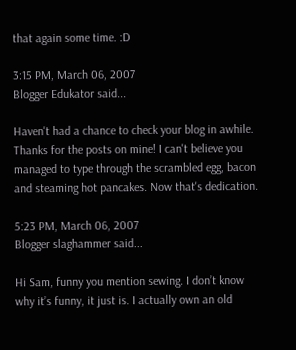that again some time. :D

3:15 PM, March 06, 2007
Blogger Edukator said...

Haven't had a chance to check your blog in awhile. Thanks for the posts on mine! I can't believe you managed to type through the scrambled egg, bacon and steaming hot pancakes. Now that's dedication.

5:23 PM, March 06, 2007
Blogger slaghammer said...

Hi Sam, funny you mention sewing. I don’t know why it’s funny, it just is. I actually own an old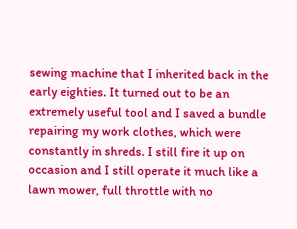sewing machine that I inherited back in the early eighties. It turned out to be an extremely useful tool and I saved a bundle repairing my work clothes, which were constantly in shreds. I still fire it up on occasion and I still operate it much like a lawn mower, full throttle with no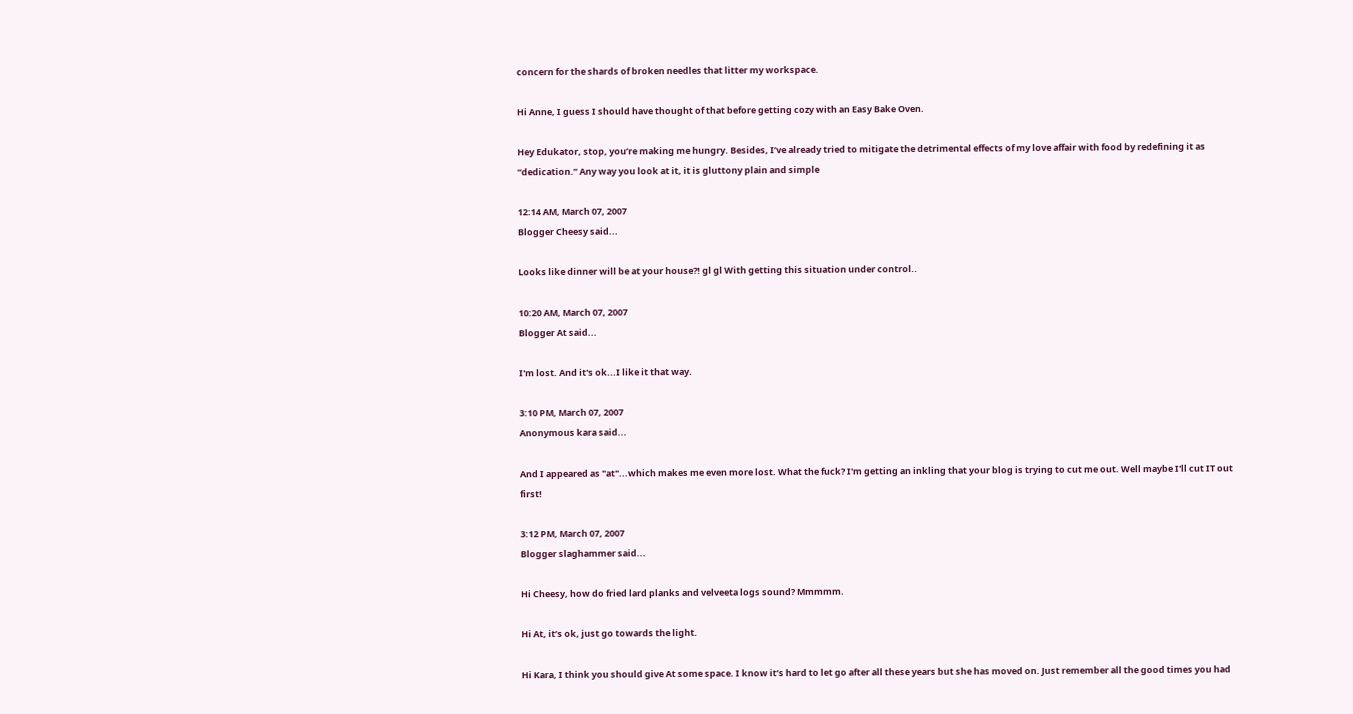concern for the shards of broken needles that litter my workspace.

Hi Anne, I guess I should have thought of that before getting cozy with an Easy Bake Oven.

Hey Edukator, stop, you’re making me hungry. Besides, I’ve already tried to mitigate the detrimental effects of my love affair with food by redefining it as “dedication.” Any way you look at it, it is gluttony plain and simple

12:14 AM, March 07, 2007
Blogger Cheesy said...

Looks like dinner will be at your house?! gl gl With getting this situation under control..

10:20 AM, March 07, 2007
Blogger At said...

I'm lost. And it's ok...I like it that way.

3:10 PM, March 07, 2007
Anonymous kara said...

And I appeared as "at"...which makes me even more lost. What the fuck? I'm getting an inkling that your blog is trying to cut me out. Well maybe I'll cut IT out first!

3:12 PM, March 07, 2007
Blogger slaghammer said...

Hi Cheesy, how do fried lard planks and velveeta logs sound? Mmmmm.

Hi At, it’s ok, just go towards the light.

Hi Kara, I think you should give At some space. I know it’s hard to let go after all these years but she has moved on. Just remember all the good times you had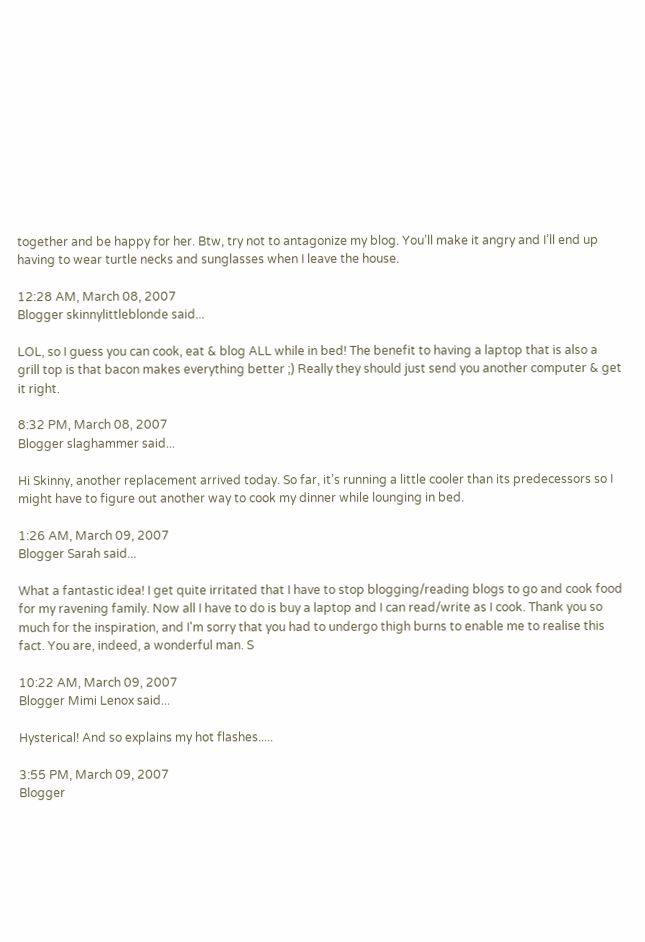together and be happy for her. Btw, try not to antagonize my blog. You’ll make it angry and I’ll end up having to wear turtle necks and sunglasses when I leave the house.

12:28 AM, March 08, 2007
Blogger skinnylittleblonde said...

LOL, so I guess you can cook, eat & blog ALL while in bed! The benefit to having a laptop that is also a grill top is that bacon makes everything better ;) Really they should just send you another computer & get it right.

8:32 PM, March 08, 2007
Blogger slaghammer said...

Hi Skinny, another replacement arrived today. So far, it’s running a little cooler than its predecessors so I might have to figure out another way to cook my dinner while lounging in bed.

1:26 AM, March 09, 2007
Blogger Sarah said...

What a fantastic idea! I get quite irritated that I have to stop blogging/reading blogs to go and cook food for my ravening family. Now all I have to do is buy a laptop and I can read/write as I cook. Thank you so much for the inspiration, and I'm sorry that you had to undergo thigh burns to enable me to realise this fact. You are, indeed, a wonderful man. S

10:22 AM, March 09, 2007
Blogger Mimi Lenox said...

Hysterical! And so explains my hot flashes.....

3:55 PM, March 09, 2007
Blogger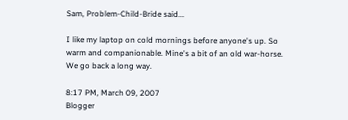Sam, Problem-Child-Bride said...

I like my laptop on cold mornings before anyone's up. So warm and companionable. Mine's a bit of an old war-horse. We go back a long way.

8:17 PM, March 09, 2007
Blogger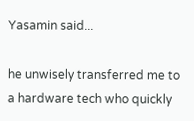Yasamin said...

he unwisely transferred me to a hardware tech who quickly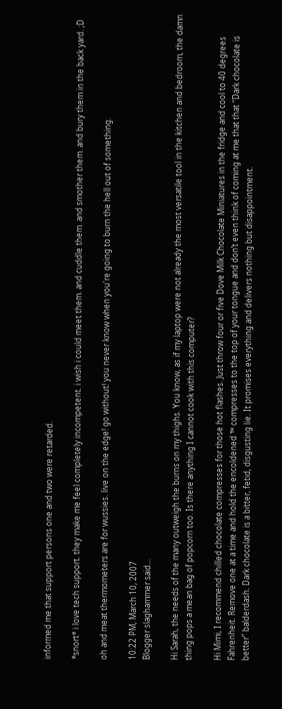informed me that support persons one and two were retarded.

*snort* i love tech support. they make me feel completely incompetent. i wish i could meet them. and cuddle them. and smother them. and bury them in the back yard. ;D

oh and meat thermometers are for wussies. live on the edge! go without! you never know when you're going to burn the hell out of something.

10:22 PM, March 10, 2007
Blogger slaghammer said...

Hi Sarah, the needs of the many outweigh the burns on my thighs. You know, as if my laptop were not already the most versatile tool in the kitchen and bedroom, the damn thing pops a mean bag of popcorn too. Is there anything I cannot cook with this computer?

Hi Mimi, I recommend chilled chocolate compresses for those hot flashes. Just throw four or five Dove Milk Chocolate Miniatures in the fridge and cool to 40 degrees Fahrenheit. Remove one at a time and hold the encoldened ™ compresses to the top of your tongue and don’t even think of coming at me that that “Dark chocolate is better” balderdash. Dark chocolate is a bitter, fetid, disgusting lie. It promises everything and delivers nothing but disappointment.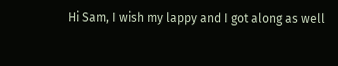Hi Sam, I wish my lappy and I got along as well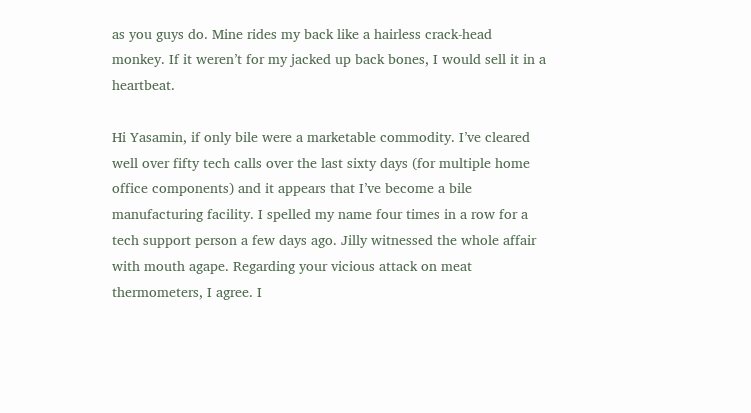as you guys do. Mine rides my back like a hairless crack-head monkey. If it weren’t for my jacked up back bones, I would sell it in a heartbeat.

Hi Yasamin, if only bile were a marketable commodity. I’ve cleared well over fifty tech calls over the last sixty days (for multiple home office components) and it appears that I’ve become a bile manufacturing facility. I spelled my name four times in a row for a tech support person a few days ago. Jilly witnessed the whole affair with mouth agape. Regarding your vicious attack on meat thermometers, I agree. I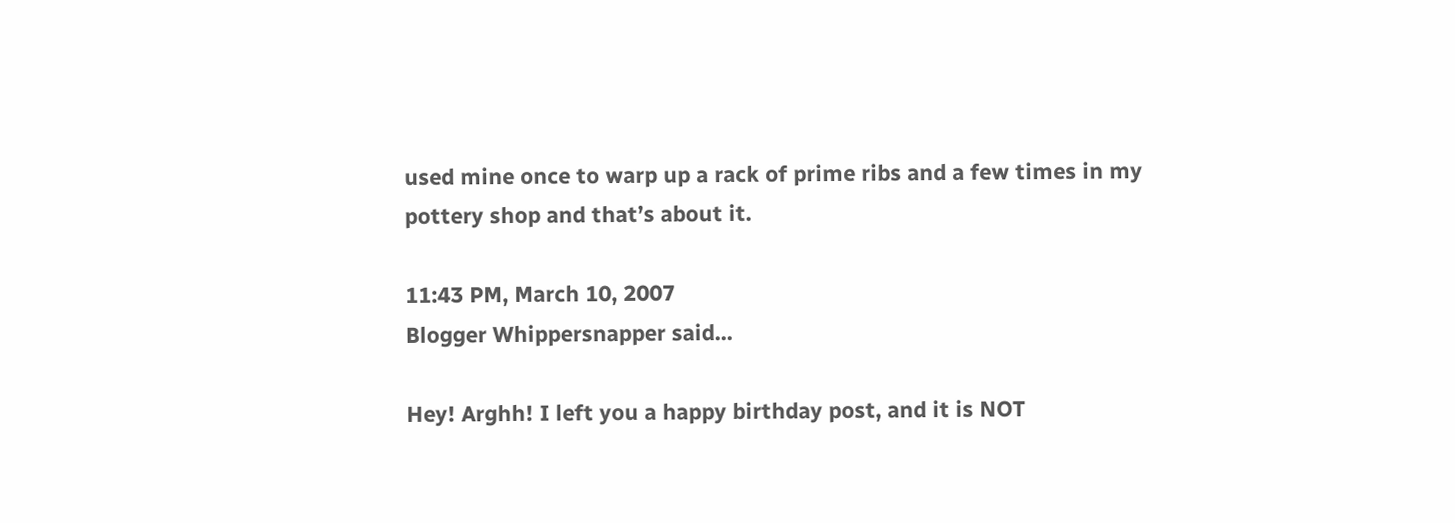used mine once to warp up a rack of prime ribs and a few times in my pottery shop and that’s about it.

11:43 PM, March 10, 2007
Blogger Whippersnapper said...

Hey! Arghh! I left you a happy birthday post, and it is NOT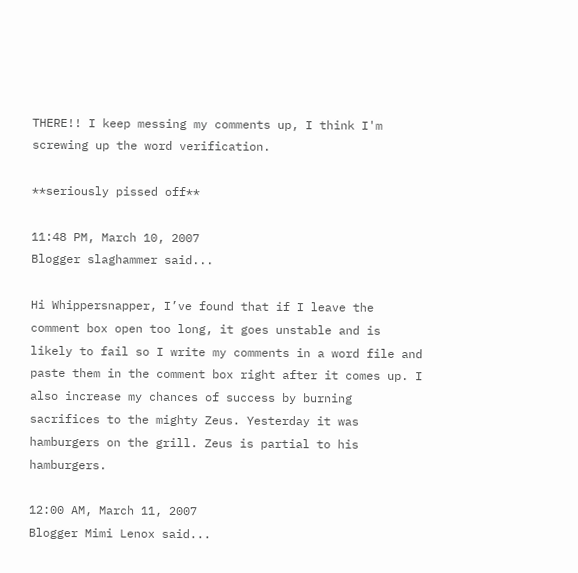THERE!! I keep messing my comments up, I think I'm screwing up the word verification.

**seriously pissed off**

11:48 PM, March 10, 2007
Blogger slaghammer said...

Hi Whippersnapper, I’ve found that if I leave the comment box open too long, it goes unstable and is likely to fail so I write my comments in a word file and paste them in the comment box right after it comes up. I also increase my chances of success by burning sacrifices to the mighty Zeus. Yesterday it was hamburgers on the grill. Zeus is partial to his hamburgers.

12:00 AM, March 11, 2007
Blogger Mimi Lenox said...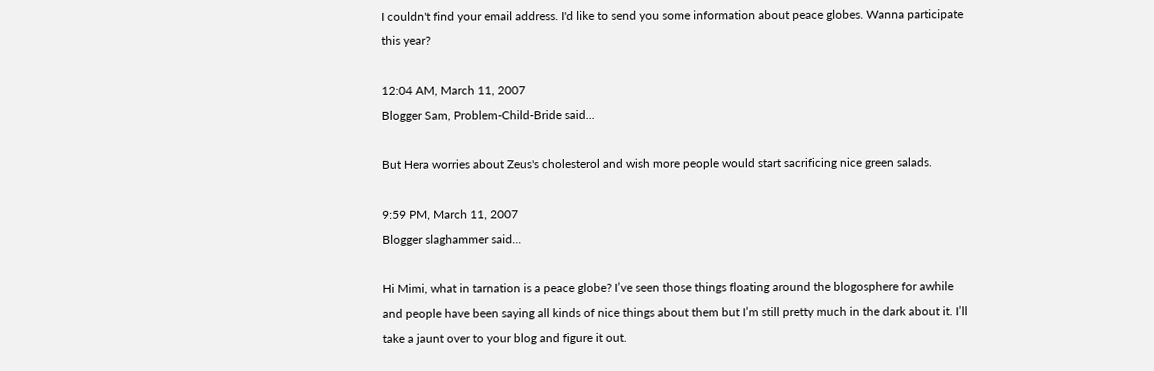I couldn't find your email address. I'd like to send you some information about peace globes. Wanna participate this year?

12:04 AM, March 11, 2007
Blogger Sam, Problem-Child-Bride said...

But Hera worries about Zeus's cholesterol and wish more people would start sacrificing nice green salads.

9:59 PM, March 11, 2007
Blogger slaghammer said...

Hi Mimi, what in tarnation is a peace globe? I’ve seen those things floating around the blogosphere for awhile and people have been saying all kinds of nice things about them but I’m still pretty much in the dark about it. I’ll take a jaunt over to your blog and figure it out.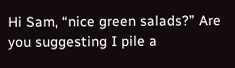Hi Sam, “nice green salads?” Are you suggesting I pile a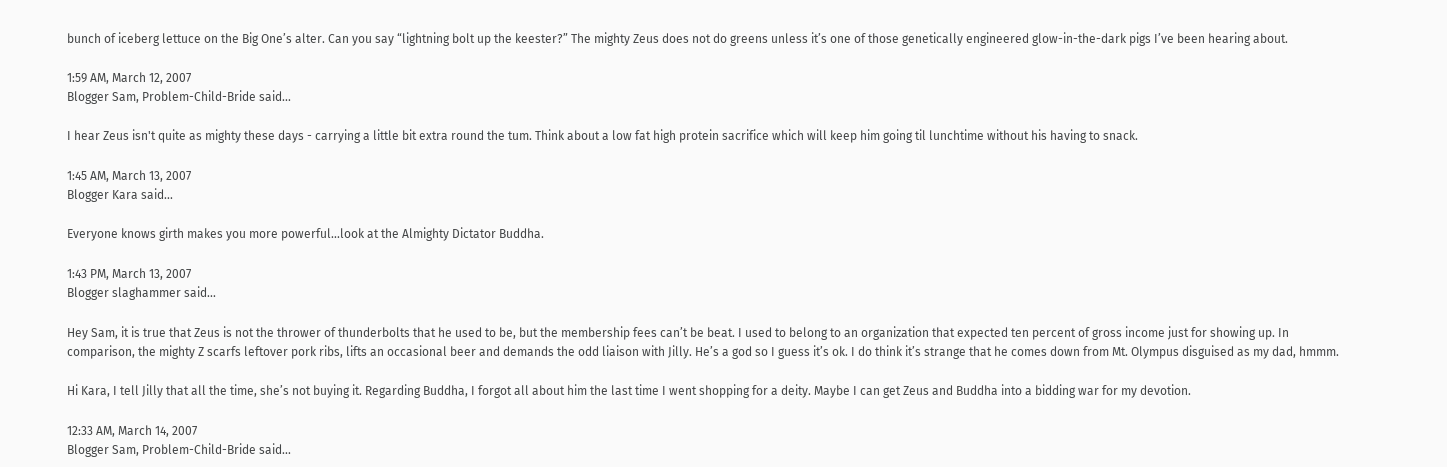bunch of iceberg lettuce on the Big One’s alter. Can you say “lightning bolt up the keester?” The mighty Zeus does not do greens unless it’s one of those genetically engineered glow-in-the-dark pigs I’ve been hearing about.

1:59 AM, March 12, 2007
Blogger Sam, Problem-Child-Bride said...

I hear Zeus isn't quite as mighty these days - carrying a little bit extra round the tum. Think about a low fat high protein sacrifice which will keep him going til lunchtime without his having to snack.

1:45 AM, March 13, 2007
Blogger Kara said...

Everyone knows girth makes you more powerful...look at the Almighty Dictator Buddha.

1:43 PM, March 13, 2007
Blogger slaghammer said...

Hey Sam, it is true that Zeus is not the thrower of thunderbolts that he used to be, but the membership fees can’t be beat. I used to belong to an organization that expected ten percent of gross income just for showing up. In comparison, the mighty Z scarfs leftover pork ribs, lifts an occasional beer and demands the odd liaison with Jilly. He’s a god so I guess it’s ok. I do think it’s strange that he comes down from Mt. Olympus disguised as my dad, hmmm.

Hi Kara, I tell Jilly that all the time, she’s not buying it. Regarding Buddha, I forgot all about him the last time I went shopping for a deity. Maybe I can get Zeus and Buddha into a bidding war for my devotion.

12:33 AM, March 14, 2007
Blogger Sam, Problem-Child-Bride said...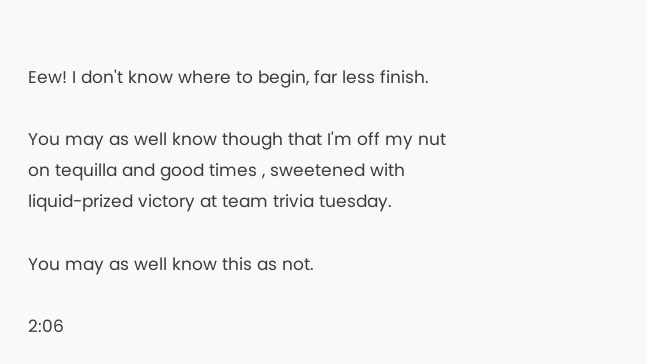Eew! I don't know where to begin, far less finish.

You may as well know though that I'm off my nut on tequilla and good times , sweetened with liquid-prized victory at team trivia tuesday.

You may as well know this as not.

2:06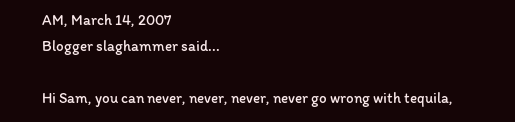AM, March 14, 2007
Blogger slaghammer said...

Hi Sam, you can never, never, never, never go wrong with tequila,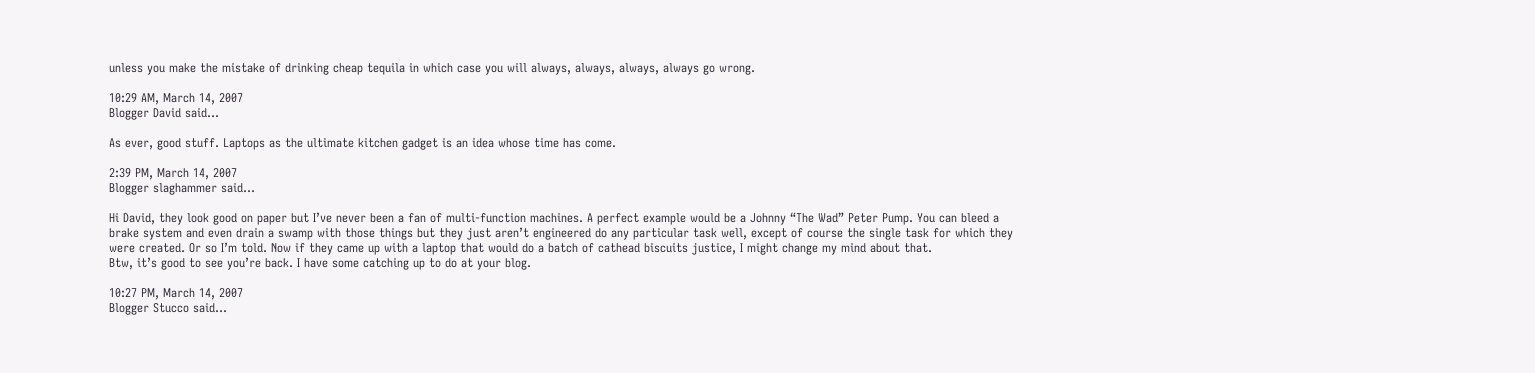unless you make the mistake of drinking cheap tequila in which case you will always, always, always, always go wrong.

10:29 AM, March 14, 2007
Blogger David said...

As ever, good stuff. Laptops as the ultimate kitchen gadget is an idea whose time has come.

2:39 PM, March 14, 2007
Blogger slaghammer said...

Hi David, they look good on paper but I’ve never been a fan of multi-function machines. A perfect example would be a Johnny “The Wad” Peter Pump. You can bleed a brake system and even drain a swamp with those things but they just aren’t engineered do any particular task well, except of course the single task for which they were created. Or so I’m told. Now if they came up with a laptop that would do a batch of cathead biscuits justice, I might change my mind about that.
Btw, it’s good to see you’re back. I have some catching up to do at your blog.

10:27 PM, March 14, 2007
Blogger Stucco said...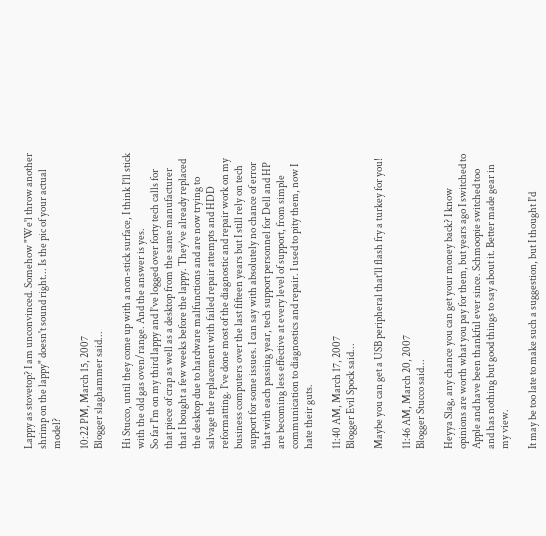Lappy as stovetop? I am unconvinced. Somehow "We'l throw another shrimp on the lappy" doesn't sound right... Is the pic of your actual model?

10:22 PM, March 15, 2007
Blogger slaghammer said...

Hi Stucco, until they come up with a non-stick surface, I think I’ll stick with the old gas oven/range. And the answer is yes.
So far I'm on my third lappy and I’ve logged over forty tech calls for that piece of crap as well as a desktop from the same manufacturer that I bought a few weeks before the lappy. They’ve already replaced the desktop due to hardware malfunctions and are now trying to salvage the replacement with failed repair attempts and HDD reformatting. I’ve done most of the diagnostic and repair work on my business computers over the last fifteen years but I still rely on tech support for some issues. I can say with absolutely no chance of error that with each passing year, tech support personnel for Dell and HP are becoming less effective at every level of support, from simple communication to diagnostics and repair. I used to pity them, now I hate their guts.

11:40 AM, March 17, 2007
Blogger Evil Spock said...

Maybe you can get a USB peripheral that'll flash fry a turkey for you!

11:46 AM, March 20, 2007
Blogger Stucco said...

Heyya Slag, any chance you can get your money back? I know opinions are worth what you pay for them, but years ago I switched to Apple and have been thankful ever since. Schmoopie switched too and has nothing but good things to say about it. Better made gear in my view.

It may be too late to make such a suggestion, but I thought I'd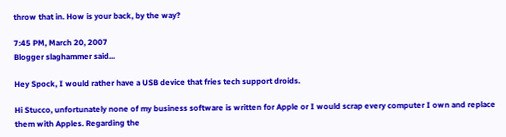throw that in. How is your back, by the way?

7:45 PM, March 20, 2007
Blogger slaghammer said...

Hey Spock, I would rather have a USB device that fries tech support droids.

Hi Stucco, unfortunately none of my business software is written for Apple or I would scrap every computer I own and replace them with Apples. Regarding the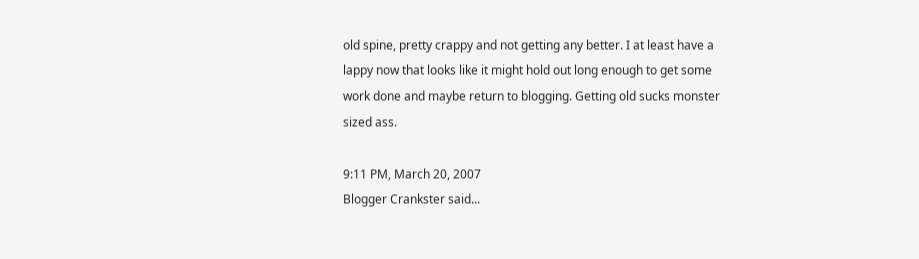old spine, pretty crappy and not getting any better. I at least have a lappy now that looks like it might hold out long enough to get some work done and maybe return to blogging. Getting old sucks monster sized ass.

9:11 PM, March 20, 2007
Blogger Crankster said...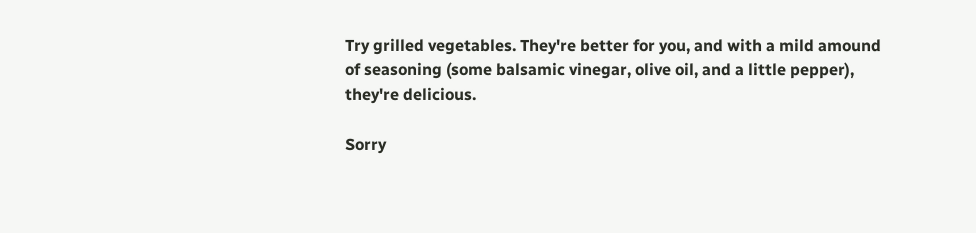Try grilled vegetables. They're better for you, and with a mild amound of seasoning (some balsamic vinegar, olive oil, and a little pepper), they're delicious.

Sorry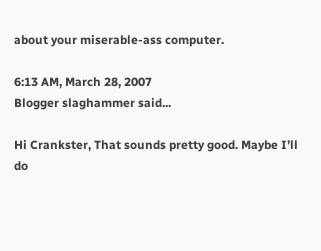about your miserable-ass computer.

6:13 AM, March 28, 2007
Blogger slaghammer said...

Hi Crankster, That sounds pretty good. Maybe I’ll do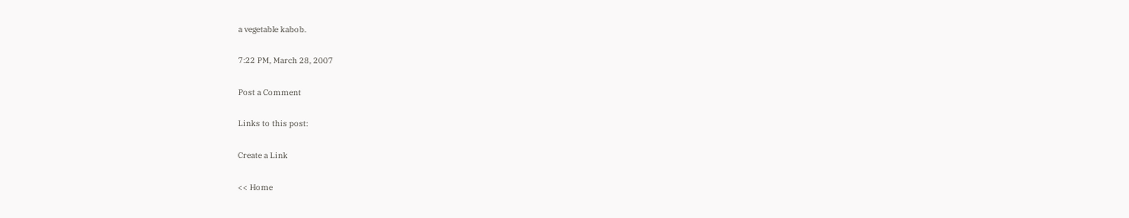a vegetable kabob.

7:22 PM, March 28, 2007

Post a Comment

Links to this post:

Create a Link

<< Home